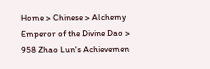Home > Chinese > Alchemy Emperor of the Divine Dao > 958 Zhao Lun's Achievemen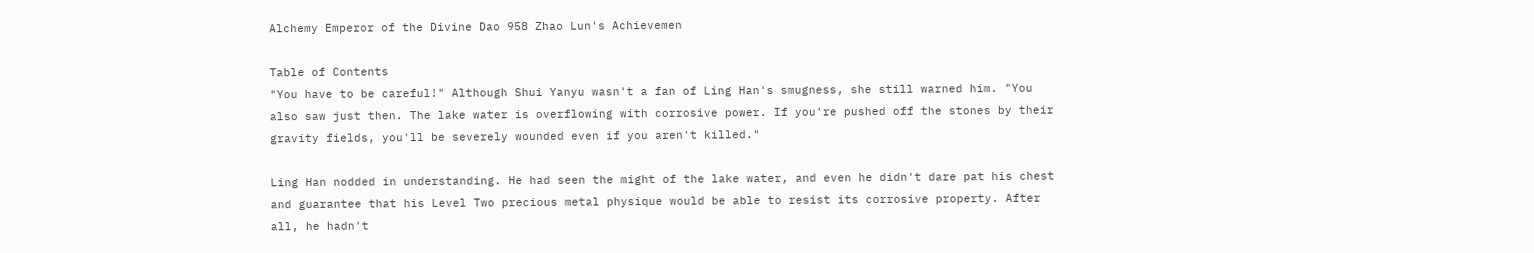Alchemy Emperor of the Divine Dao 958 Zhao Lun's Achievemen

Table of Contents
"You have to be careful!" Although Shui Yanyu wasn't a fan of Ling Han's smugness, she still warned him. "You also saw just then. The lake water is overflowing with corrosive power. If you're pushed off the stones by their gravity fields, you'll be severely wounded even if you aren't killed."

Ling Han nodded in understanding. He had seen the might of the lake water, and even he didn't dare pat his chest and guarantee that his Level Two precious metal physique would be able to resist its corrosive property. After all, he hadn't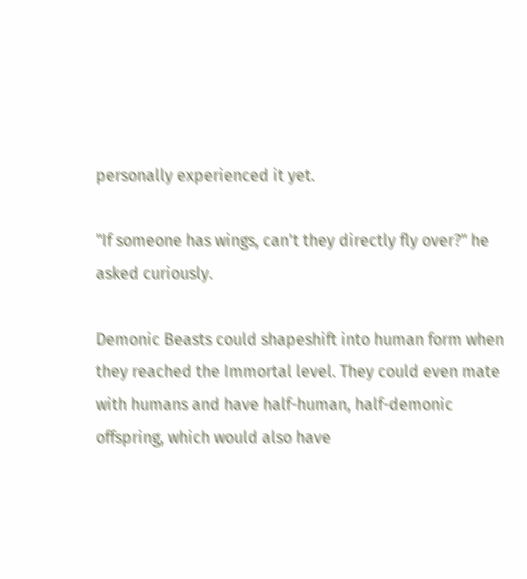personally experienced it yet.

"If someone has wings, can't they directly fly over?" he asked curiously.

Demonic Beasts could shapeshift into human form when they reached the Immortal level. They could even mate with humans and have half-human, half-demonic offspring, which would also have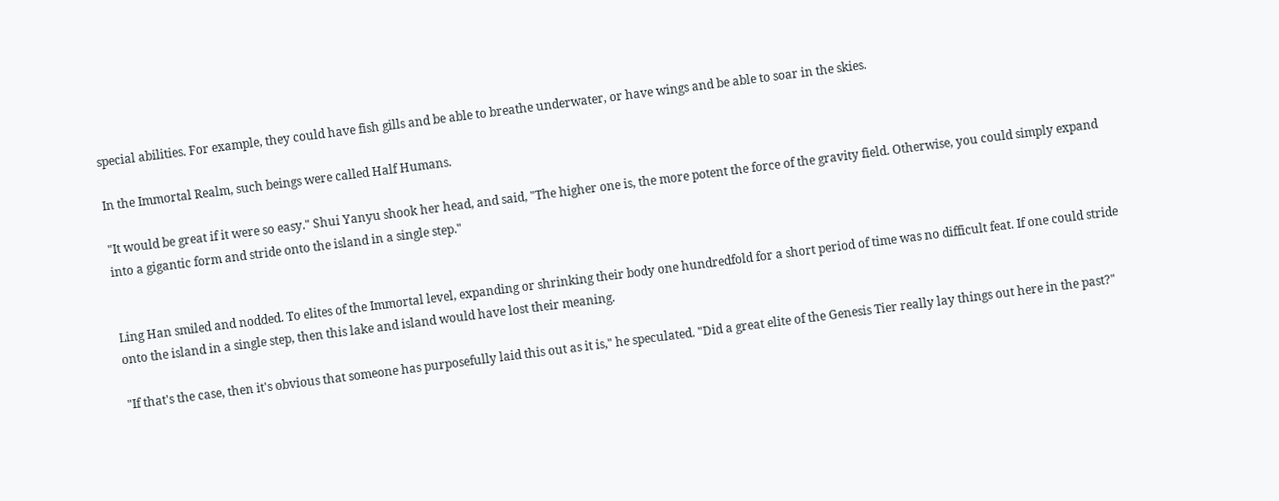special abilities. For example, they could have fish gills and be able to breathe underwater, or have wings and be able to soar in the skies.

In the Immortal Realm, such beings were called Half Humans.

"It would be great if it were so easy." Shui Yanyu shook her head, and said, "The higher one is, the more potent the force of the gravity field. Otherwise, you could simply expand into a gigantic form and stride onto the island in a single step."


Ling Han smiled and nodded. To elites of the Immortal level, expanding or shrinking their body one hundredfold for a short period of time was no difficult feat. If one could stride onto the island in a single step, then this lake and island would have lost their meaning.

"If that's the case, then it's obvious that someone has purposefully laid this out as it is," he speculated. "Did a great elite of the Genesis Tier really lay things out here in the past?"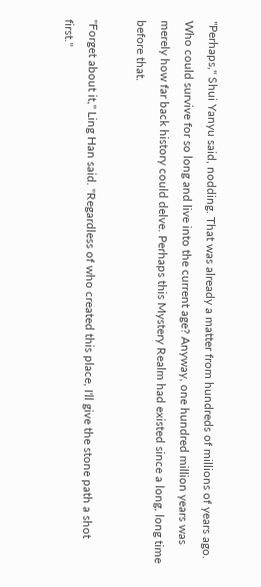"Perhaps," Shui Yanyu said, nodding. That was already a matter from hundreds of millions of years ago. Who could survive for so long and live into the current age? Anyway, one hundred million years was merely how far back history could delve. Perhaps this Mystery Realm had existed since a long, long time before that.

"Forget about it," Ling Han said. "Regardless of who created this place, I'll give the stone path a shot first."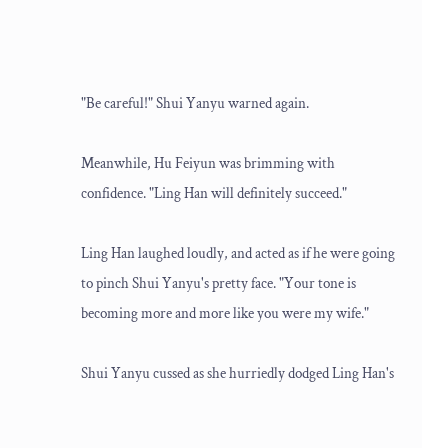"Be careful!" Shui Yanyu warned again.

Meanwhile, Hu Feiyun was brimming with confidence. "Ling Han will definitely succeed."

Ling Han laughed loudly, and acted as if he were going to pinch Shui Yanyu's pretty face. "Your tone is becoming more and more like you were my wife."

Shui Yanyu cussed as she hurriedly dodged Ling Han's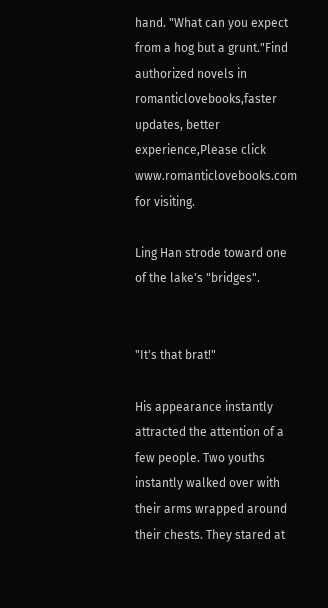hand. "What can you expect from a hog but a grunt."Find authorized novels in romanticlovebooks,faster updates, better experience,Please click www.romanticlovebooks.com for visiting.

Ling Han strode toward one of the lake's "bridges".


"It's that brat!"

His appearance instantly attracted the attention of a few people. Two youths instantly walked over with their arms wrapped around their chests. They stared at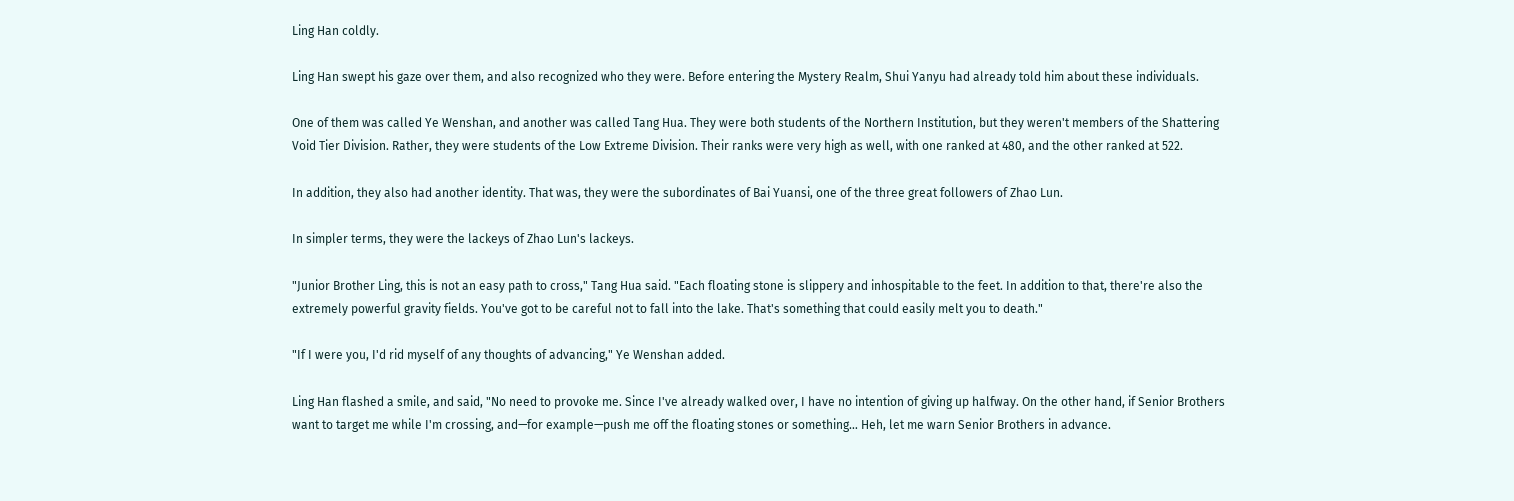Ling Han coldly.

Ling Han swept his gaze over them, and also recognized who they were. Before entering the Mystery Realm, Shui Yanyu had already told him about these individuals.

One of them was called Ye Wenshan, and another was called Tang Hua. They were both students of the Northern Institution, but they weren't members of the Shattering Void Tier Division. Rather, they were students of the Low Extreme Division. Their ranks were very high as well, with one ranked at 480, and the other ranked at 522.

In addition, they also had another identity. That was, they were the subordinates of Bai Yuansi, one of the three great followers of Zhao Lun.

In simpler terms, they were the lackeys of Zhao Lun's lackeys.

"Junior Brother Ling, this is not an easy path to cross," Tang Hua said. "Each floating stone is slippery and inhospitable to the feet. In addition to that, there're also the extremely powerful gravity fields. You've got to be careful not to fall into the lake. That's something that could easily melt you to death."

"If I were you, I'd rid myself of any thoughts of advancing," Ye Wenshan added.

Ling Han flashed a smile, and said, "No need to provoke me. Since I've already walked over, I have no intention of giving up halfway. On the other hand, if Senior Brothers want to target me while I'm crossing, and—for example—push me off the floating stones or something… Heh, let me warn Senior Brothers in advance.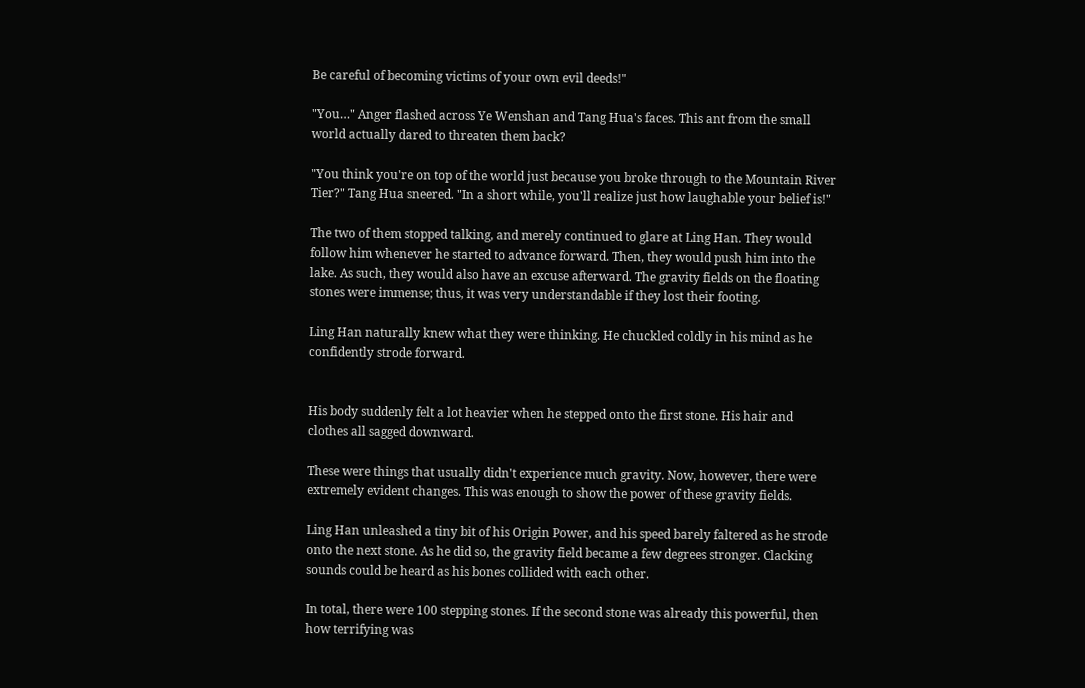Be careful of becoming victims of your own evil deeds!"

"You…" Anger flashed across Ye Wenshan and Tang Hua's faces. This ant from the small world actually dared to threaten them back?

"You think you're on top of the world just because you broke through to the Mountain River Tier?" Tang Hua sneered. "In a short while, you'll realize just how laughable your belief is!"

The two of them stopped talking, and merely continued to glare at Ling Han. They would follow him whenever he started to advance forward. Then, they would push him into the lake. As such, they would also have an excuse afterward. The gravity fields on the floating stones were immense; thus, it was very understandable if they lost their footing.

Ling Han naturally knew what they were thinking. He chuckled coldly in his mind as he confidently strode forward.


His body suddenly felt a lot heavier when he stepped onto the first stone. His hair and clothes all sagged downward.

These were things that usually didn't experience much gravity. Now, however, there were extremely evident changes. This was enough to show the power of these gravity fields.

Ling Han unleashed a tiny bit of his Origin Power, and his speed barely faltered as he strode onto the next stone. As he did so, the gravity field became a few degrees stronger. Clacking sounds could be heard as his bones collided with each other.

In total, there were 100 stepping stones. If the second stone was already this powerful, then how terrifying was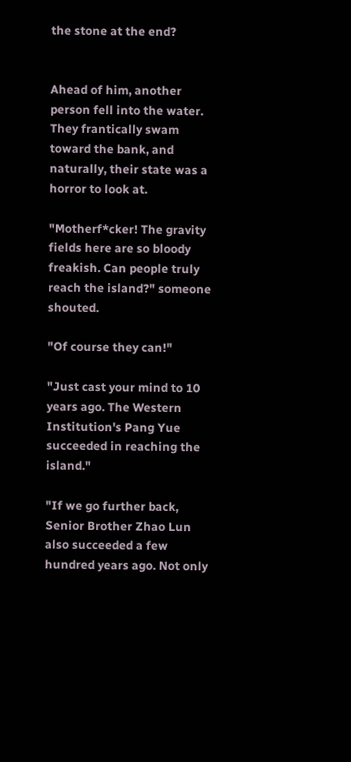the stone at the end?


Ahead of him, another person fell into the water. They frantically swam toward the bank, and naturally, their state was a horror to look at.

"Motherf*cker! The gravity fields here are so bloody freakish. Can people truly reach the island?" someone shouted.

"Of course they can!"

"Just cast your mind to 10 years ago. The Western Institution's Pang Yue succeeded in reaching the island."

"If we go further back, Senior Brother Zhao Lun also succeeded a few hundred years ago. Not only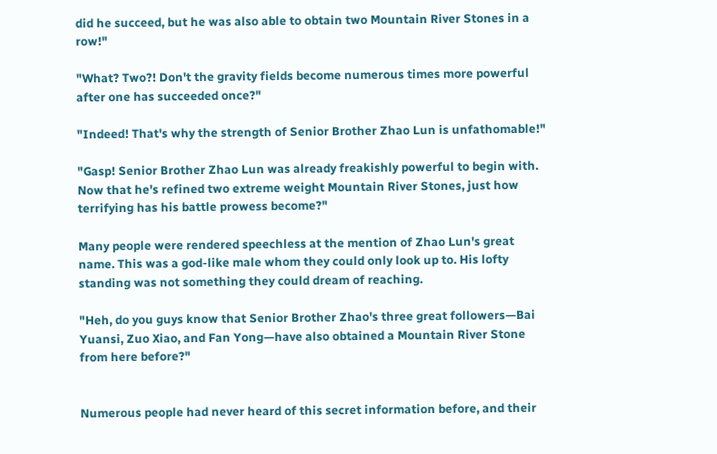did he succeed, but he was also able to obtain two Mountain River Stones in a row!"

"What? Two?! Don't the gravity fields become numerous times more powerful after one has succeeded once?"

"Indeed! That's why the strength of Senior Brother Zhao Lun is unfathomable!"

"Gasp! Senior Brother Zhao Lun was already freakishly powerful to begin with. Now that he's refined two extreme weight Mountain River Stones, just how terrifying has his battle prowess become?"

Many people were rendered speechless at the mention of Zhao Lun's great name. This was a god-like male whom they could only look up to. His lofty standing was not something they could dream of reaching.

"Heh, do you guys know that Senior Brother Zhao's three great followers—Bai Yuansi, Zuo Xiao, and Fan Yong—have also obtained a Mountain River Stone from here before?"


Numerous people had never heard of this secret information before, and their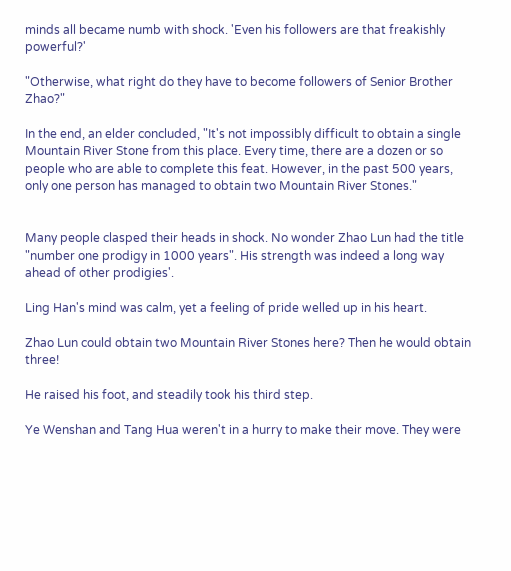minds all became numb with shock. 'Even his followers are that freakishly powerful?'

"Otherwise, what right do they have to become followers of Senior Brother Zhao?"

In the end, an elder concluded, "It's not impossibly difficult to obtain a single Mountain River Stone from this place. Every time, there are a dozen or so people who are able to complete this feat. However, in the past 500 years, only one person has managed to obtain two Mountain River Stones."


Many people clasped their heads in shock. No wonder Zhao Lun had the title "number one prodigy in 1000 years". His strength was indeed a long way ahead of other prodigies'.

Ling Han's mind was calm, yet a feeling of pride welled up in his heart.

Zhao Lun could obtain two Mountain River Stones here? Then he would obtain three!

He raised his foot, and steadily took his third step.

Ye Wenshan and Tang Hua weren't in a hurry to make their move. They were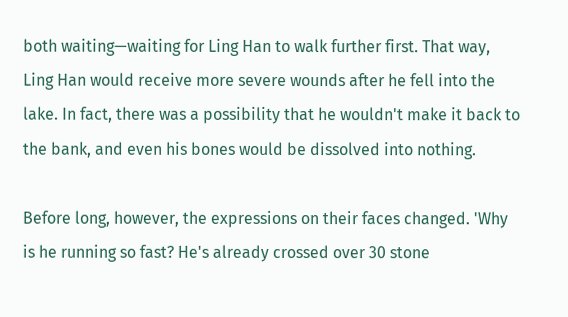both waiting—waiting for Ling Han to walk further first. That way, Ling Han would receive more severe wounds after he fell into the lake. In fact, there was a possibility that he wouldn't make it back to the bank, and even his bones would be dissolved into nothing.

Before long, however, the expressions on their faces changed. 'Why is he running so fast? He's already crossed over 30 stone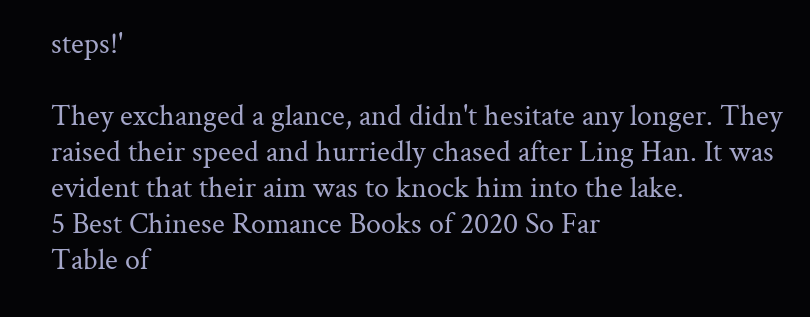steps!'

They exchanged a glance, and didn't hesitate any longer. They raised their speed and hurriedly chased after Ling Han. It was evident that their aim was to knock him into the lake.
5 Best Chinese Romance Books of 2020 So Far
Table of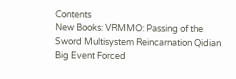Contents
New Books: VRMMO: Passing of the Sword Multisystem Reincarnation Qidian Big Event Forced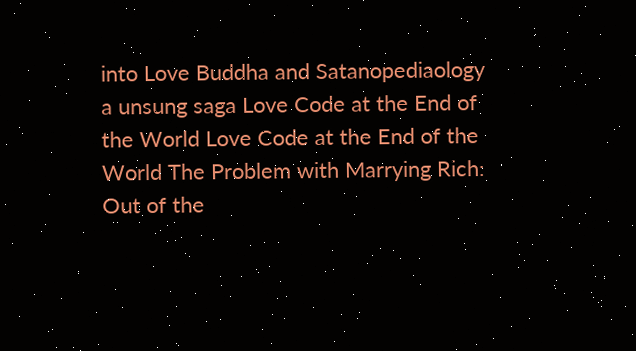into Love Buddha and Satanopediaology a unsung saga Love Code at the End of the World Love Code at the End of the World The Problem with Marrying Rich: Out of the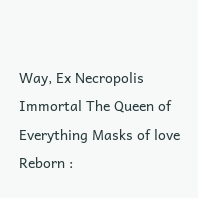Way, Ex Necropolis Immortal The Queen of Everything Masks of love Reborn :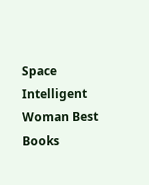Space Intelligent Woman Best Books